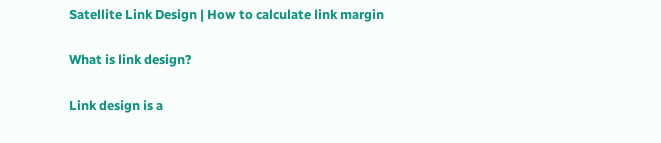Satellite Link Design | How to calculate link margin

What is link design?

Link design is a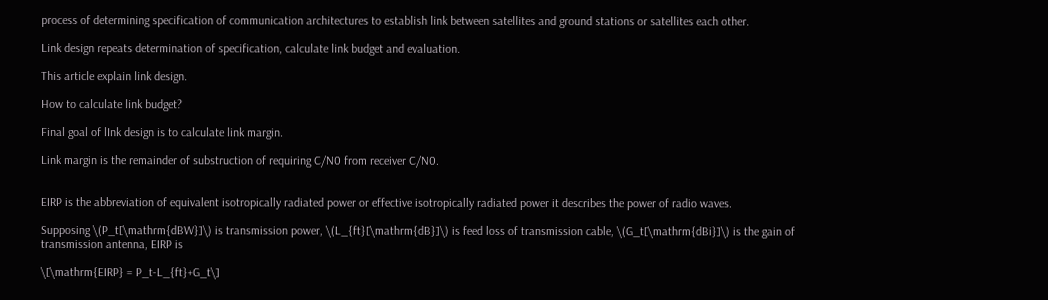process of determining specification of communication architectures to establish link between satellites and ground stations or satellites each other.

Link design repeats determination of specification, calculate link budget and evaluation.

This article explain link design.

How to calculate link budget?

Final goal of lInk design is to calculate link margin.

Link margin is the remainder of substruction of requiring C/N0 from receiver C/N0.


EIRP is the abbreviation of equivalent isotropically radiated power or effective isotropically radiated power it describes the power of radio waves.

Supposing \(P_t[\mathrm{dBW}]\) is transmission power, \(L_{ft}[\mathrm{dB}]\) is feed loss of transmission cable, \(G_t[\mathrm{dBi}]\) is the gain of transmission antenna, EIRP is

\[\mathrm{EIRP} = P_t-L_{ft}+G_t\]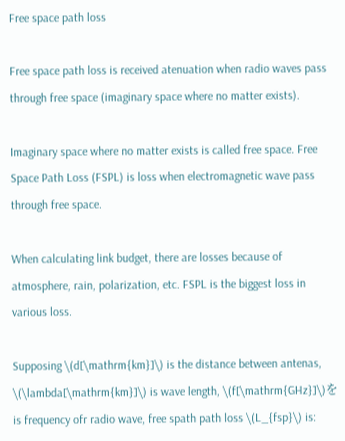Free space path loss

Free space path loss is received atenuation when radio waves pass through free space (imaginary space where no matter exists).

Imaginary space where no matter exists is called free space. Free Space Path Loss (FSPL) is loss when electromagnetic wave pass through free space.

When calculating link budget, there are losses because of atmosphere, rain, polarization, etc. FSPL is the biggest loss in various loss.

Supposing \(d[\mathrm{km}]\) is the distance between antenas, \(\lambda[\mathrm{km}]\) is wave length, \(f[\mathrm{GHz}]\)をis frequency ofr radio wave, free spath path loss \(L_{fsp}\) is: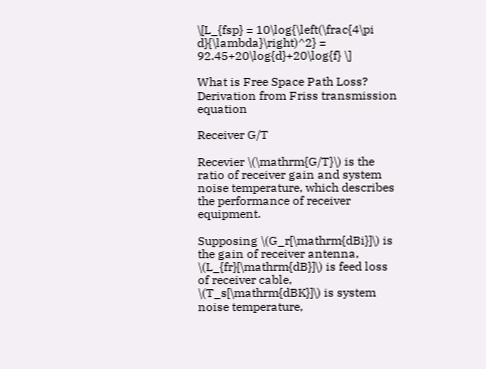\[L_{fsp} = 10\log{\left(\frac{4\pi d}{\lambda}\right)^2} = 92.45+20\log{d}+20\log{f} \]

What is Free Space Path Loss? Derivation from Friss transmission equation

Receiver G/T

Recevier \(\mathrm{G/T}\) is the ratio of receiver gain and system noise temperature, which describes the performance of receiver equipment.

Supposing \(G_r[\mathrm{dBi}]\) is the gain of receiver antenna, \(L_{fr}[\mathrm{dB}]\) is feed loss of receiver cable, \(T_s[\mathrm{dBK}]\) is system noise temperature,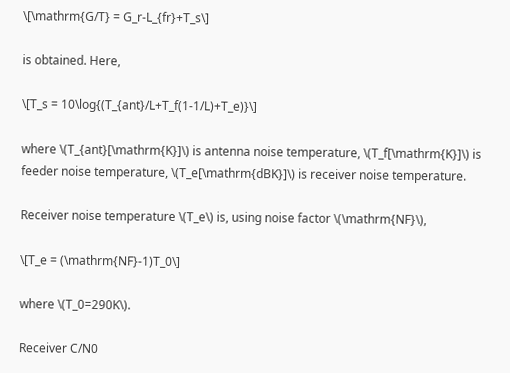\[\mathrm{G/T} = G_r-L_{fr}+T_s\]

is obtained. Here,

\[T_s = 10\log{(T_{ant}/L+T_f(1-1/L)+T_e)}\]

where \(T_{ant}[\mathrm{K}]\) is antenna noise temperature, \(T_f[\mathrm{K}]\) is feeder noise temperature, \(T_e[\mathrm{dBK}]\) is receiver noise temperature.

Receiver noise temperature \(T_e\) is, using noise factor \(\mathrm{NF}\),

\[T_e = (\mathrm{NF}-1)T_0\]

where \(T_0=290K\).

Receiver C/N0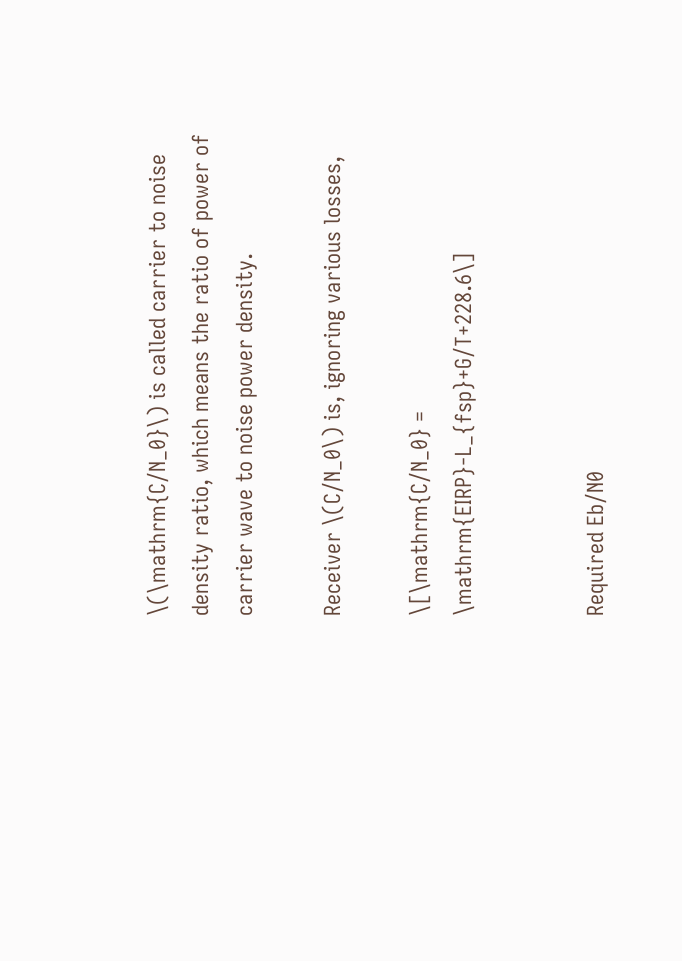\(\mathrm{C/N_0}\) is called carrier to noise density ratio, which means the ratio of power of carrier wave to noise power density.

Receiver \(C/N_0\) is, ignoring various losses,

\[\mathrm{C/N_0} = \mathrm{EIRP}-L_{fsp}+G/T+228.6\]


Required Eb/N0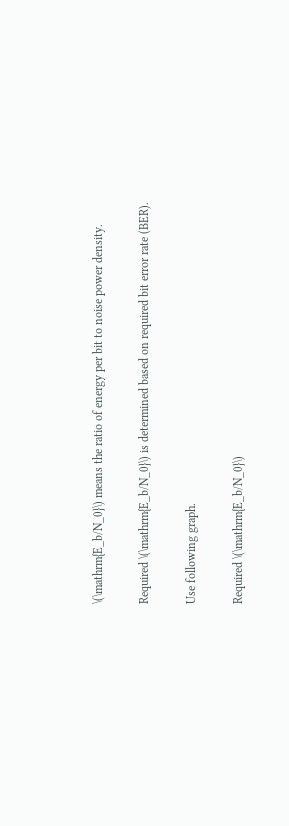\(\mathrm{E_b/N_0}\) means the ratio of energy per bit to noise power density.

Required \(\mathrm{E_b/N_0}\) is determined based on required bit error rate (BER).

Use following graph.

Required \(\mathrm{E_b/N_0}\)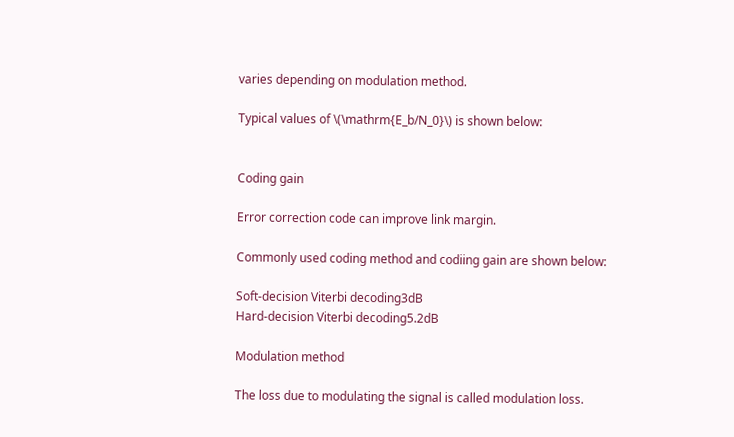varies depending on modulation method.

Typical values of \(\mathrm{E_b/N_0}\) is shown below:


Coding gain

Error correction code can improve link margin.

Commonly used coding method and codiing gain are shown below:

Soft-decision Viterbi decoding3dB
Hard-decision Viterbi decoding5.2dB

Modulation method

The loss due to modulating the signal is called modulation loss.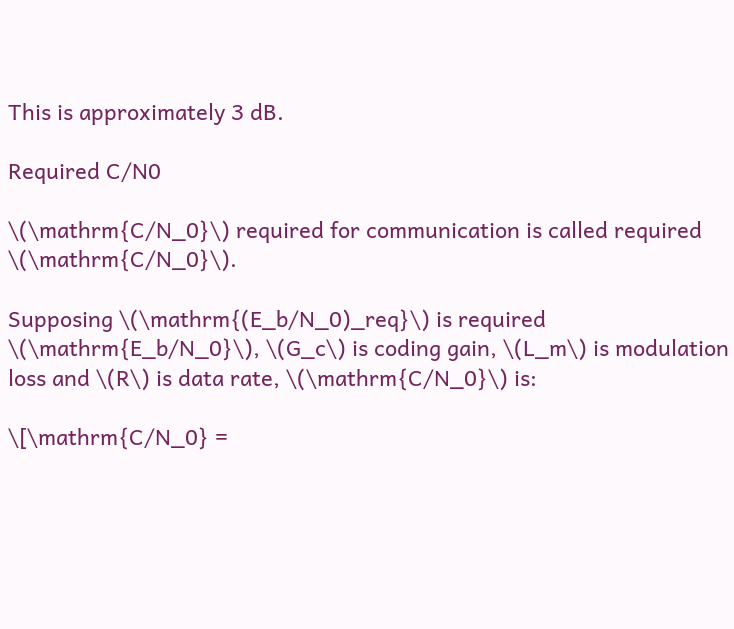This is approximately 3 dB.

Required C/N0

\(\mathrm{C/N_0}\) required for communication is called required \(\mathrm{C/N_0}\).

Supposing \(\mathrm{(E_b/N_0)_req}\) is required \(\mathrm{E_b/N_0}\), \(G_c\) is coding gain, \(L_m\) is modulation loss and \(R\) is data rate, \(\mathrm{C/N_0}\) is:

\[\mathrm{C/N_0} =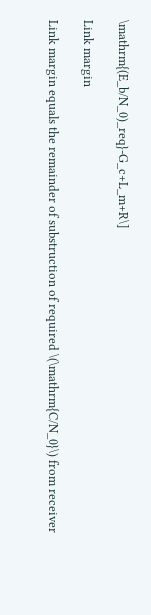\mathrm{(E_b/N_0)_req}-G_c+L_m+R\]

Link margin

Link margin equals the remainder of substruction of required \(\mathrm{C/N_0}\) from receiver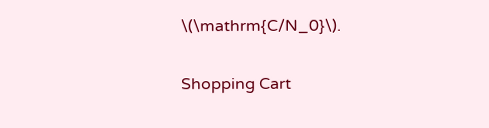\(\mathrm{C/N_0}\).

Shopping Cart